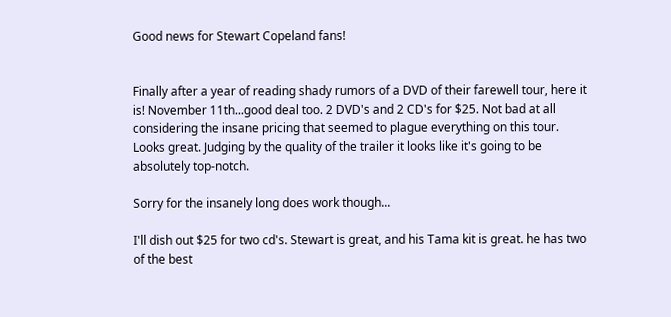Good news for Stewart Copeland fans!


Finally after a year of reading shady rumors of a DVD of their farewell tour, here it is! November 11th...good deal too. 2 DVD's and 2 CD's for $25. Not bad at all considering the insane pricing that seemed to plague everything on this tour. Looks great. Judging by the quality of the trailer it looks like it's going to be absolutely top-notch.

Sorry for the insanely long does work though...

I'll dish out $25 for two cd's. Stewart is great, and his Tama kit is great. he has two of the best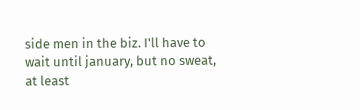side men in the biz. I'll have to wait until january, but no sweat, at least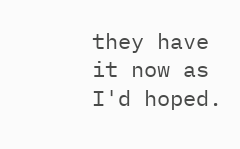they have it now as I'd hoped.